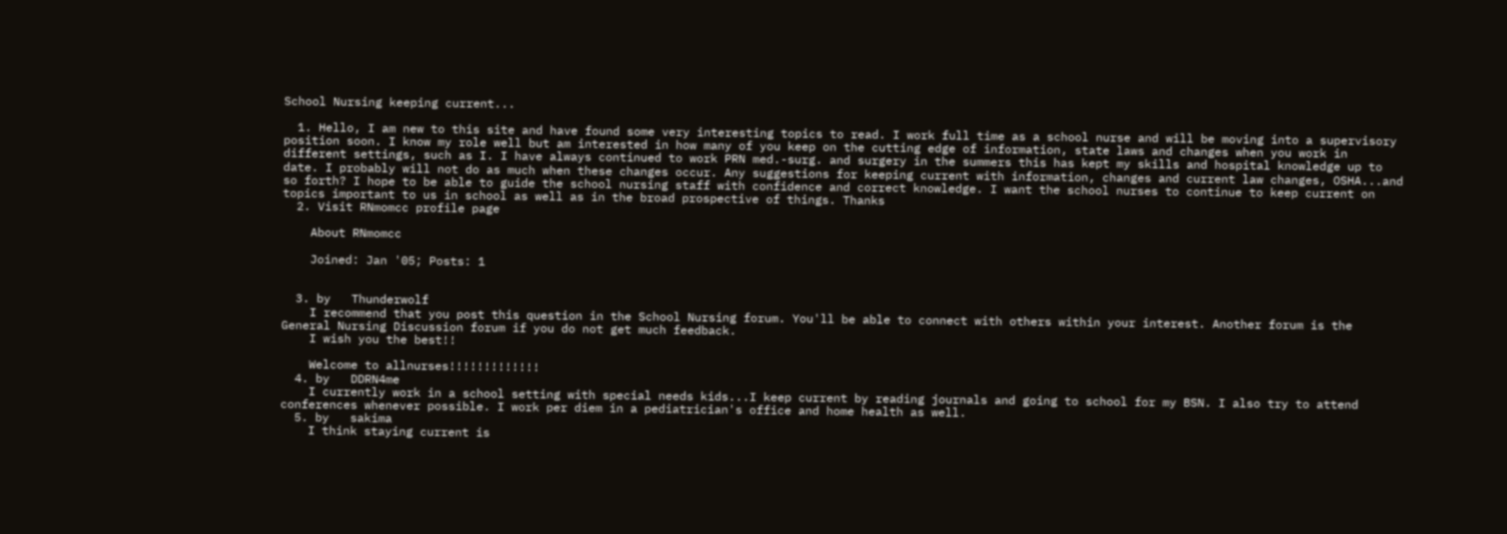School Nursing keeping current...

  1. Hello, I am new to this site and have found some very interesting topics to read. I work full time as a school nurse and will be moving into a supervisory position soon. I know my role well but am interested in how many of you keep on the cutting edge of information, state laws and changes when you work in different settings, such as I. I have always continued to work PRN med.-surg. and surgery in the summers this has kept my skills and hospital knowledge up to date. I probably will not do as much when these changes occur. Any suggestions for keeping current with information, changes and current law changes, OSHA...and so forth? I hope to be able to guide the school nursing staff with confidence and correct knowledge. I want the school nurses to continue to keep current on topics important to us in school as well as in the broad prospective of things. Thanks
  2. Visit RNmomcc profile page

    About RNmomcc

    Joined: Jan '05; Posts: 1


  3. by   Thunderwolf
    I recommend that you post this question in the School Nursing forum. You'll be able to connect with others within your interest. Another forum is the General Nursing Discussion forum if you do not get much feedback.
    I wish you the best!!

    Welcome to allnurses!!!!!!!!!!!!!
  4. by   DDRN4me
    I currently work in a school setting with special needs kids...I keep current by reading journals and going to school for my BSN. I also try to attend conferences whenever possible. I work per diem in a pediatrician's office and home health as well.
  5. by   sakima
    I think staying current is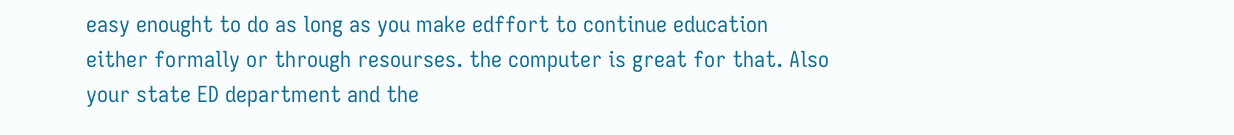easy enought to do as long as you make edffort to continue education either formally or through resourses. the computer is great for that. Also your state ED department and the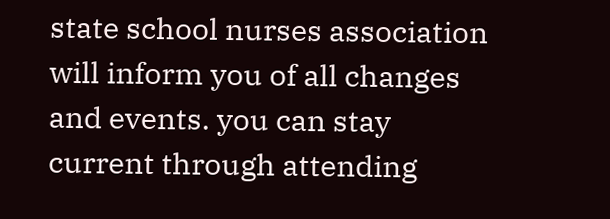state school nurses association will inform you of all changes and events. you can stay current through attending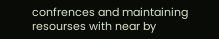confrences and maintaining resourses with near by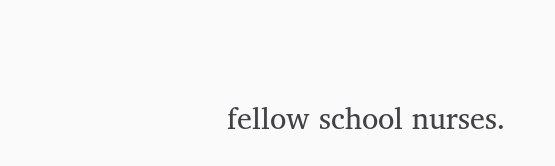fellow school nurses.